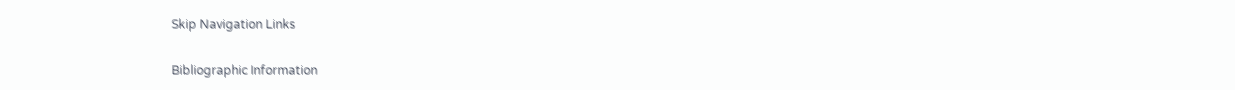Skip Navigation Links

Bibliographic Information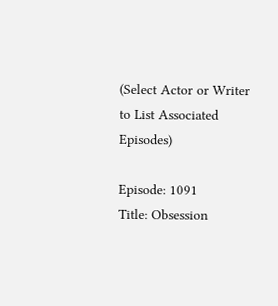(Select Actor or Writer to List Associated Episodes)

Episode: 1091
Title: Obsession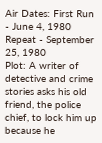Air Dates: First Run - June 4, 1980
Repeat - September 25, 1980
Plot: A writer of detective and crime stories asks his old friend, the police chief, to lock him up because he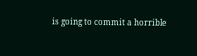is going to commit a horrible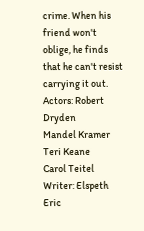crime. When his friend won't oblige, he finds that he can't resist carrying it out.
Actors: Robert Dryden
Mandel Kramer
Teri Keane
Carol Teitel
Writer: Elspeth Eric